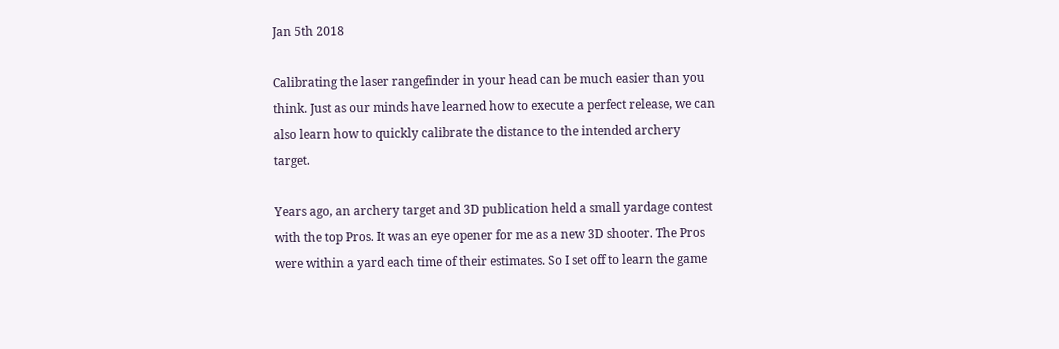Jan 5th 2018

Calibrating the laser rangefinder in your head can be much easier than you think. Just as our minds have learned how to execute a perfect release, we can also learn how to quickly calibrate the distance to the intended archery target.

Years ago, an archery target and 3D publication held a small yardage contest with the top Pros. It was an eye opener for me as a new 3D shooter. The Pros were within a yard each time of their estimates. So I set off to learn the game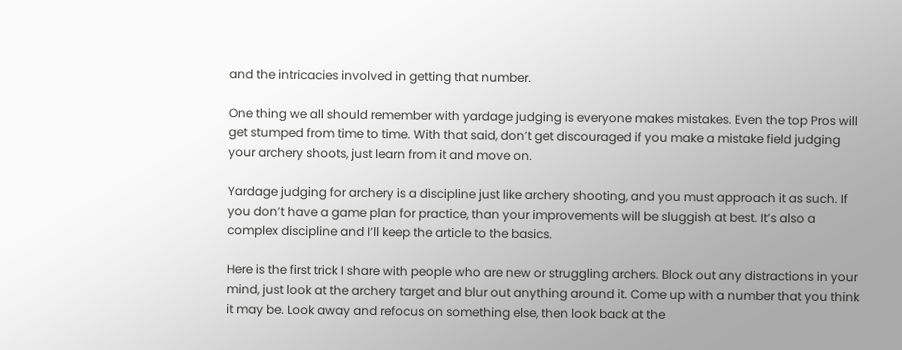and the intricacies involved in getting that number.

One thing we all should remember with yardage judging is everyone makes mistakes. Even the top Pros will get stumped from time to time. With that said, don’t get discouraged if you make a mistake field judging your archery shoots, just learn from it and move on.

Yardage judging for archery is a discipline just like archery shooting, and you must approach it as such. If you don’t have a game plan for practice, than your improvements will be sluggish at best. It’s also a complex discipline and I’ll keep the article to the basics.

Here is the first trick I share with people who are new or struggling archers. Block out any distractions in your mind, just look at the archery target and blur out anything around it. Come up with a number that you think it may be. Look away and refocus on something else, then look back at the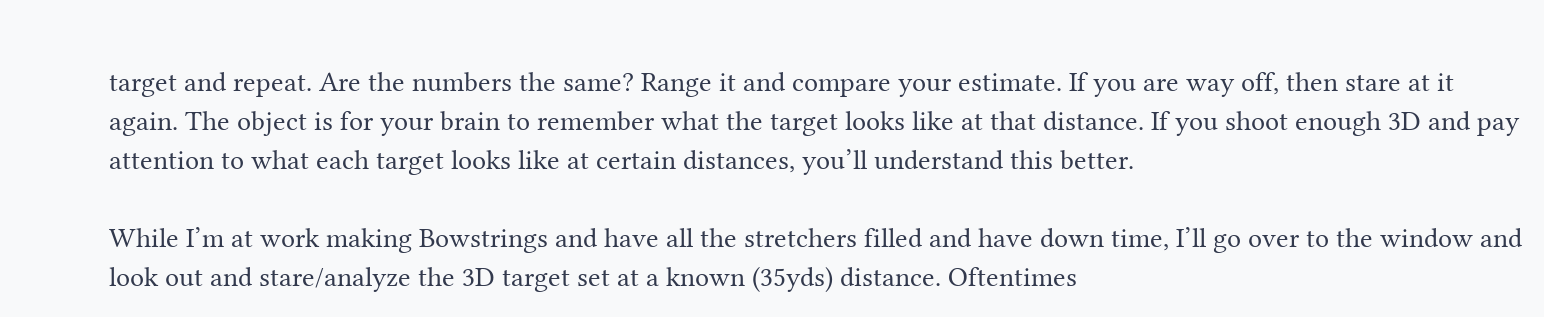target and repeat. Are the numbers the same? Range it and compare your estimate. If you are way off, then stare at it again. The object is for your brain to remember what the target looks like at that distance. If you shoot enough 3D and pay attention to what each target looks like at certain distances, you’ll understand this better.

While I’m at work making Bowstrings and have all the stretchers filled and have down time, I’ll go over to the window and look out and stare/analyze the 3D target set at a known (35yds) distance. Oftentimes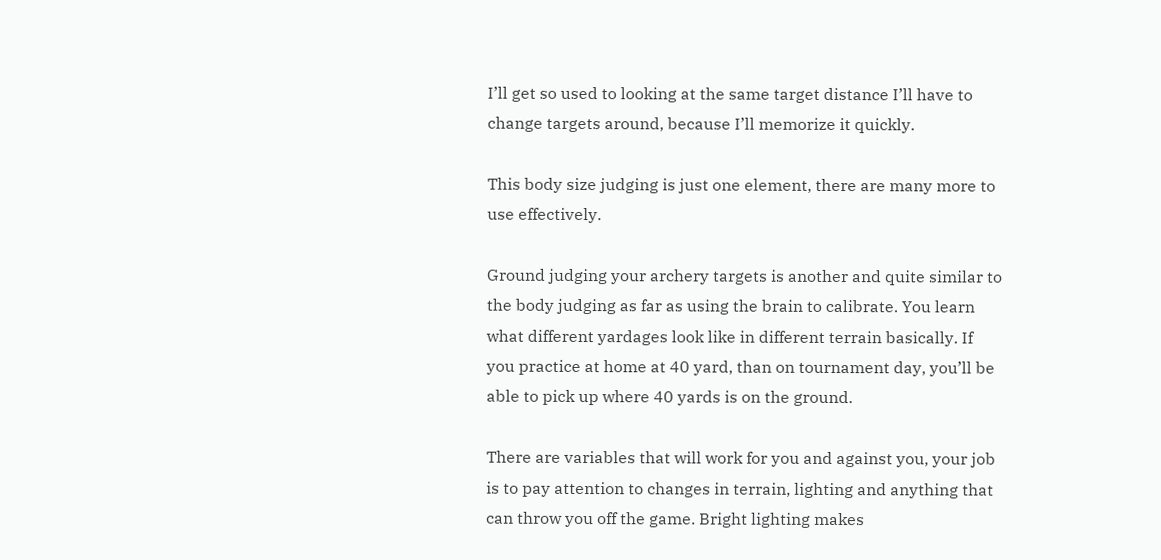I’ll get so used to looking at the same target distance I’ll have to change targets around, because I’ll memorize it quickly.

This body size judging is just one element, there are many more to use effectively.

Ground judging your archery targets is another and quite similar to the body judging as far as using the brain to calibrate. You learn what different yardages look like in different terrain basically. If you practice at home at 40 yard, than on tournament day, you’ll be able to pick up where 40 yards is on the ground.

There are variables that will work for you and against you, your job is to pay attention to changes in terrain, lighting and anything that can throw you off the game. Bright lighting makes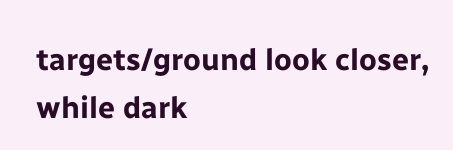targets/ground look closer, while dark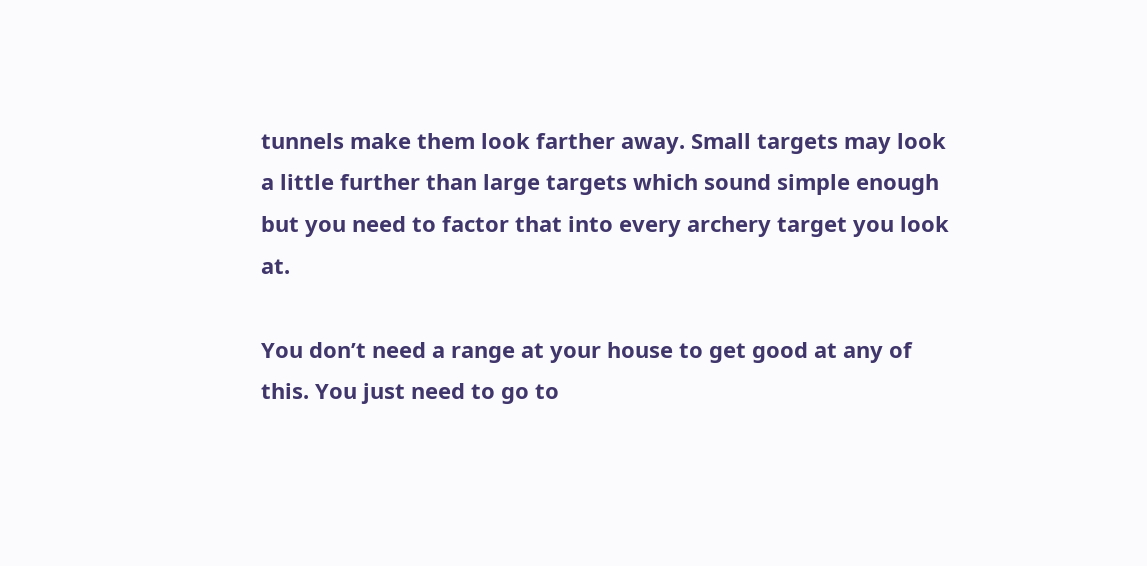tunnels make them look farther away. Small targets may look a little further than large targets which sound simple enough but you need to factor that into every archery target you look at.

You don’t need a range at your house to get good at any of this. You just need to go to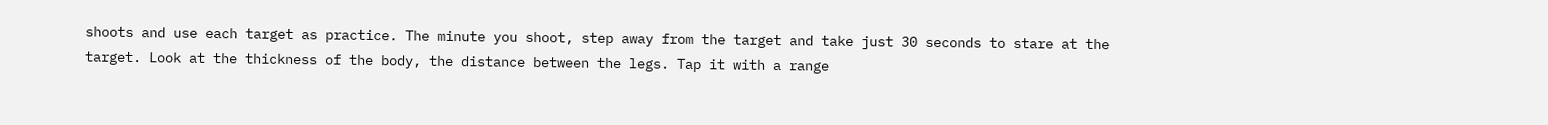shoots and use each target as practice. The minute you shoot, step away from the target and take just 30 seconds to stare at the target. Look at the thickness of the body, the distance between the legs. Tap it with a range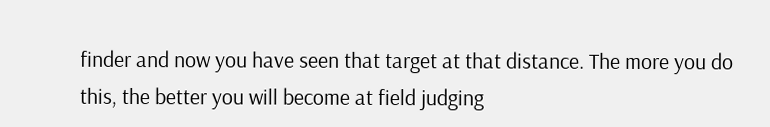finder and now you have seen that target at that distance. The more you do this, the better you will become at field judging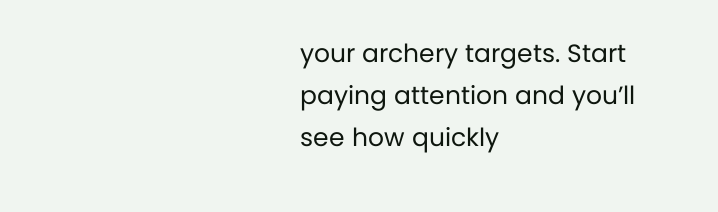your archery targets. Start paying attention and you’ll see how quickly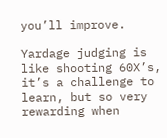you’ll improve.

Yardage judging is like shooting 60X’s, it’s a challenge to learn, but so very rewarding when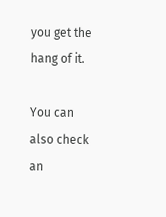you get the hang of it.

You can also check an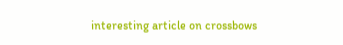interesting article on crossbows